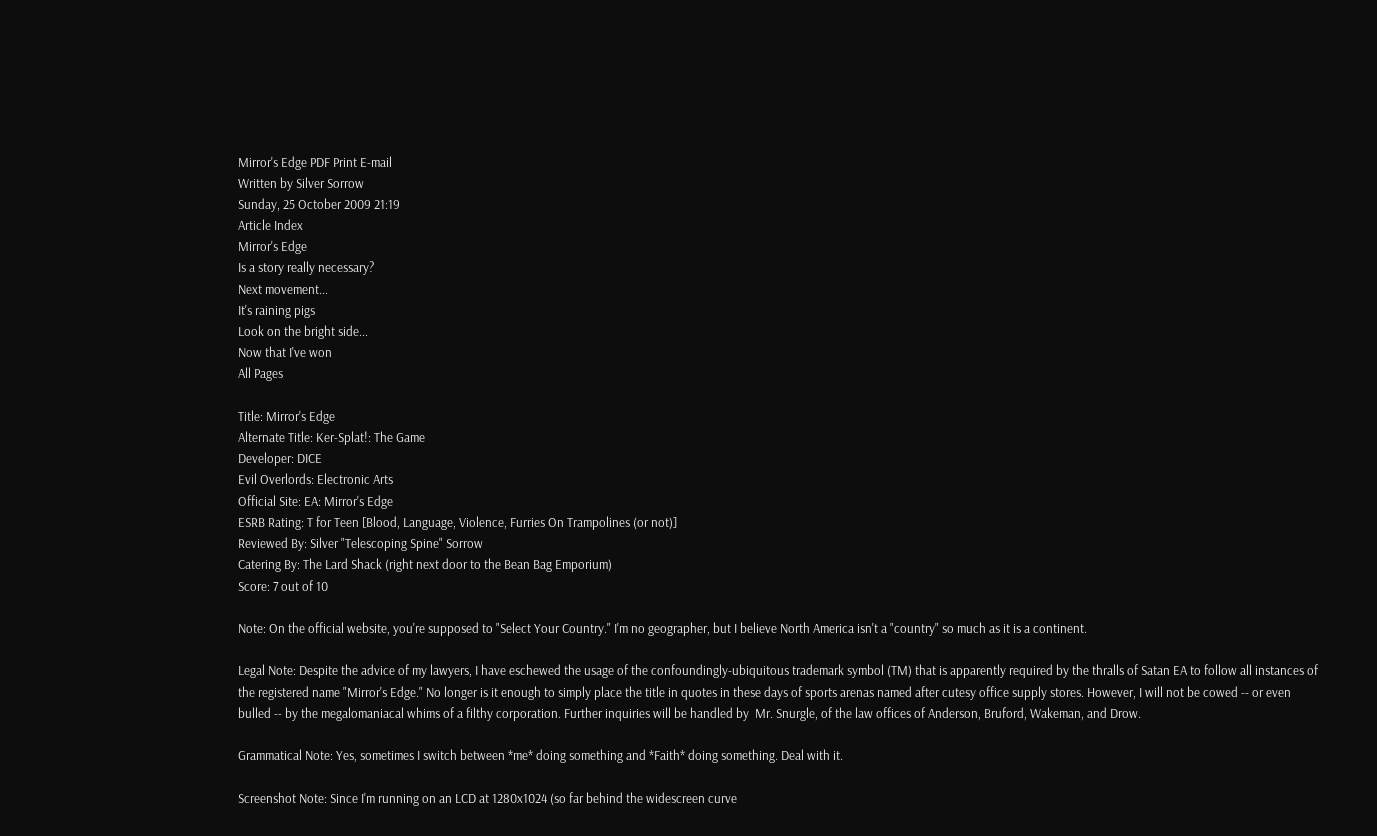Mirror's Edge PDF Print E-mail
Written by Silver Sorrow
Sunday, 25 October 2009 21:19
Article Index
Mirror's Edge
Is a story really necessary?
Next movement...
It's raining pigs
Look on the bright side...
Now that I've won
All Pages

Title: Mirror's Edge
Alternate Title: Ker-Splat!: The Game
Developer: DICE
Evil Overlords: Electronic Arts
Official Site: EA: Mirror's Edge
ESRB Rating: T for Teen [Blood, Language, Violence, Furries On Trampolines (or not)]
Reviewed By: Silver "Telescoping Spine" Sorrow
Catering By: The Lard Shack (right next door to the Bean Bag Emporium)
Score: 7 out of 10

Note: On the official website, you're supposed to "Select Your Country." I'm no geographer, but I believe North America isn't a "country" so much as it is a continent.

Legal Note: Despite the advice of my lawyers, I have eschewed the usage of the confoundingly-ubiquitous trademark symbol (TM) that is apparently required by the thralls of Satan EA to follow all instances of the registered name "Mirror's Edge." No longer is it enough to simply place the title in quotes in these days of sports arenas named after cutesy office supply stores. However, I will not be cowed -- or even bulled -- by the megalomaniacal whims of a filthy corporation. Further inquiries will be handled by  Mr. Snurgle, of the law offices of Anderson, Bruford, Wakeman, and Drow.

Grammatical Note: Yes, sometimes I switch between *me* doing something and *Faith* doing something. Deal with it.

Screenshot Note: Since I'm running on an LCD at 1280x1024 (so far behind the widescreen curve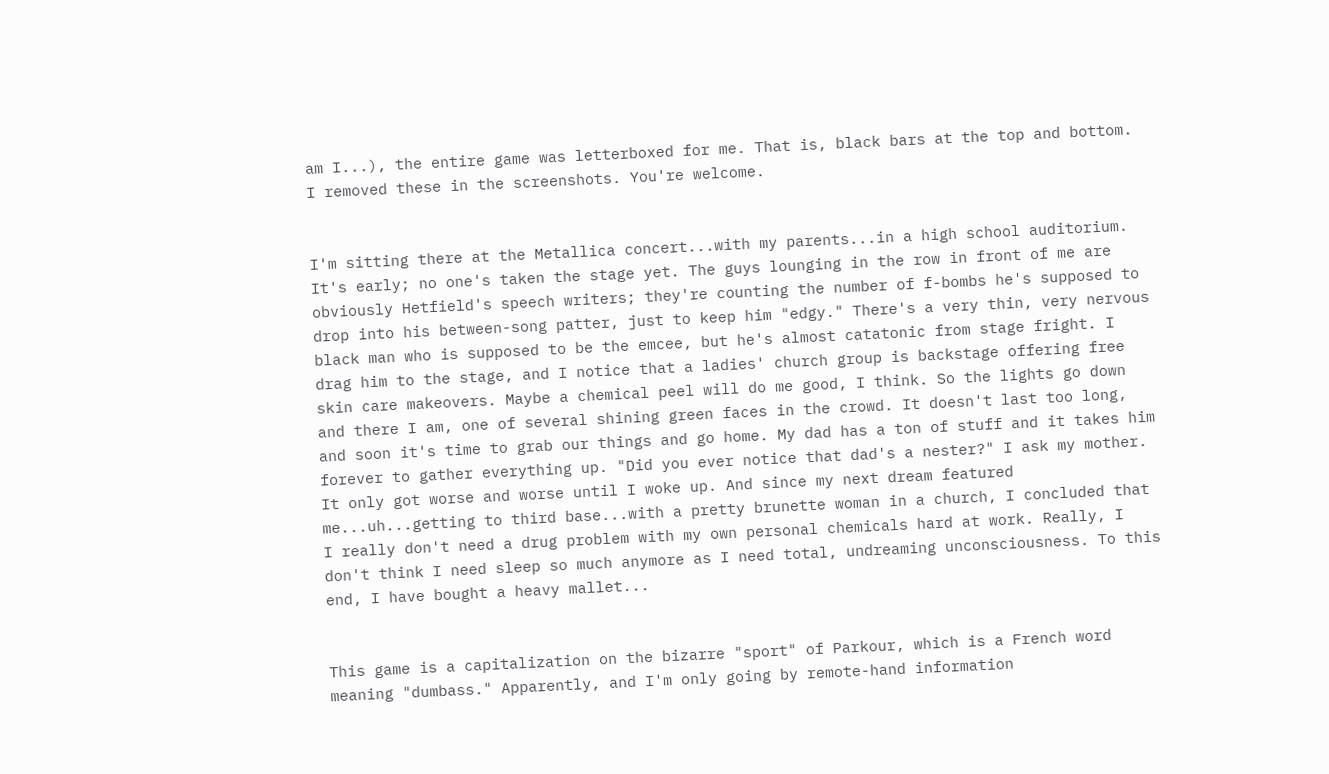am I...), the entire game was letterboxed for me. That is, black bars at the top and bottom. I removed these in the screenshots. You're welcome.


I'm sitting there at the Metallica concert...with my parents...in a high school auditorium. It's early; no one's taken the stage yet. The guys lounging in the row in front of me are obviously Hetfield's speech writers; they're counting the number of f-bombs he's supposed to drop into his between-song patter, just to keep him "edgy." There's a very thin, very nervous black man who is supposed to be the emcee, but he's almost catatonic from stage fright. I drag him to the stage, and I notice that a ladies' church group is backstage offering free skin care makeovers. Maybe a chemical peel will do me good, I think. So the lights go down and there I am, one of several shining green faces in the crowd. It doesn't last too long, and soon it's time to grab our things and go home. My dad has a ton of stuff and it takes him forever to gather everything up. "Did you ever notice that dad's a nester?" I ask my mother. It only got worse and worse until I woke up. And since my next dream featured me...uh...getting to third base...with a pretty brunette woman in a church, I concluded that I really don't need a drug problem with my own personal chemicals hard at work. Really, I don't think I need sleep so much anymore as I need total, undreaming unconsciousness. To this end, I have bought a heavy mallet...


This game is a capitalization on the bizarre "sport" of Parkour, which is a French word meaning "dumbass." Apparently, and I'm only going by remote-hand information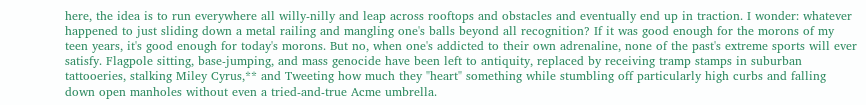here, the idea is to run everywhere all willy-nilly and leap across rooftops and obstacles and eventually end up in traction. I wonder: whatever happened to just sliding down a metal railing and mangling one's balls beyond all recognition? If it was good enough for the morons of my teen years, it's good enough for today's morons. But no, when one's addicted to their own adrenaline, none of the past's extreme sports will ever satisfy. Flagpole sitting, base-jumping, and mass genocide have been left to antiquity, replaced by receiving tramp stamps in suburban tattooeries, stalking Miley Cyrus,** and Tweeting how much they "heart" something while stumbling off particularly high curbs and falling down open manholes without even a tried-and-true Acme umbrella.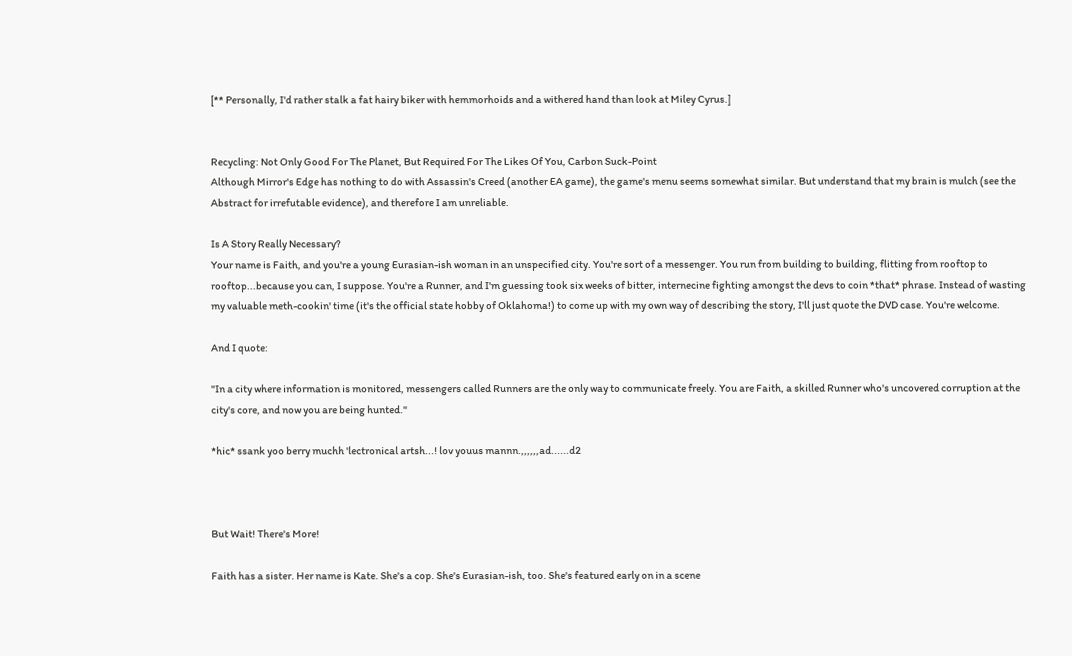[** Personally, I'd rather stalk a fat hairy biker with hemmorhoids and a withered hand than look at Miley Cyrus.]


Recycling: Not Only Good For The Planet, But Required For The Likes Of You, Carbon Suck-Point
Although Mirror's Edge has nothing to do with Assassin's Creed (another EA game), the game's menu seems somewhat similar. But understand that my brain is mulch (see the Abstract for irrefutable evidence), and therefore I am unreliable.

Is A Story Really Necessary?
Your name is Faith, and you're a young Eurasian-ish woman in an unspecified city. You're sort of a messenger. You run from building to building, flitting from rooftop to rooftop...because you can, I suppose. You're a Runner, and I'm guessing took six weeks of bitter, internecine fighting amongst the devs to coin *that* phrase. Instead of wasting my valuable meth-cookin' time (it's the official state hobby of Oklahoma!) to come up with my own way of describing the story, I'll just quote the DVD case. You're welcome.

And I quote:

"In a city where information is monitored, messengers called Runners are the only way to communicate freely. You are Faith, a skilled Runner who's uncovered corruption at the city's core, and now you are being hunted."

*hic* ssank yoo berry muchh 'lectronical artsh...! lov youus mannn.,,,,,,ad......d2



But Wait! There's More!

Faith has a sister. Her name is Kate. She's a cop. She's Eurasian-ish, too. She's featured early on in a scene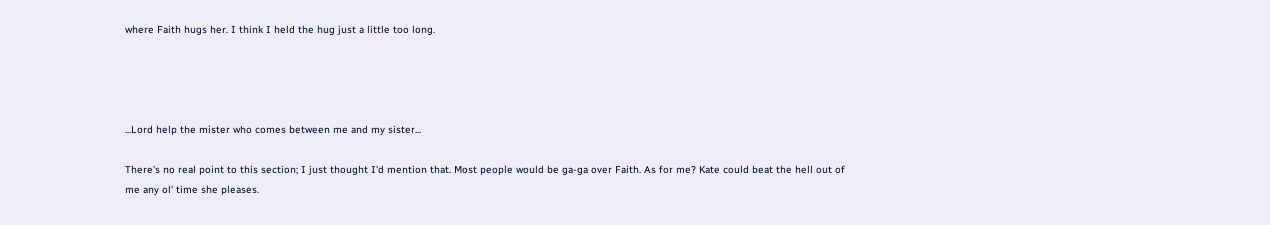where Faith hugs her. I think I held the hug just a little too long.




...Lord help the mister who comes between me and my sister...

There's no real point to this section; I just thought I'd mention that. Most people would be ga-ga over Faith. As for me? Kate could beat the hell out of me any ol' time she pleases.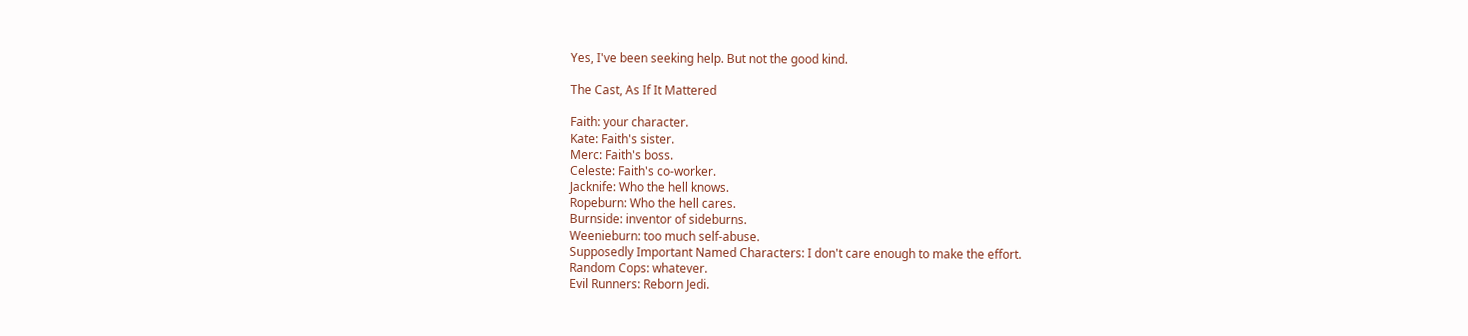Yes, I've been seeking help. But not the good kind.

The Cast, As If It Mattered

Faith: your character.
Kate: Faith's sister.
Merc: Faith's boss.
Celeste: Faith's co-worker.
Jacknife: Who the hell knows.
Ropeburn: Who the hell cares.
Burnside: inventor of sideburns.
Weenieburn: too much self-abuse.
Supposedly Important Named Characters: I don't care enough to make the effort.
Random Cops: whatever.
Evil Runners: Reborn Jedi.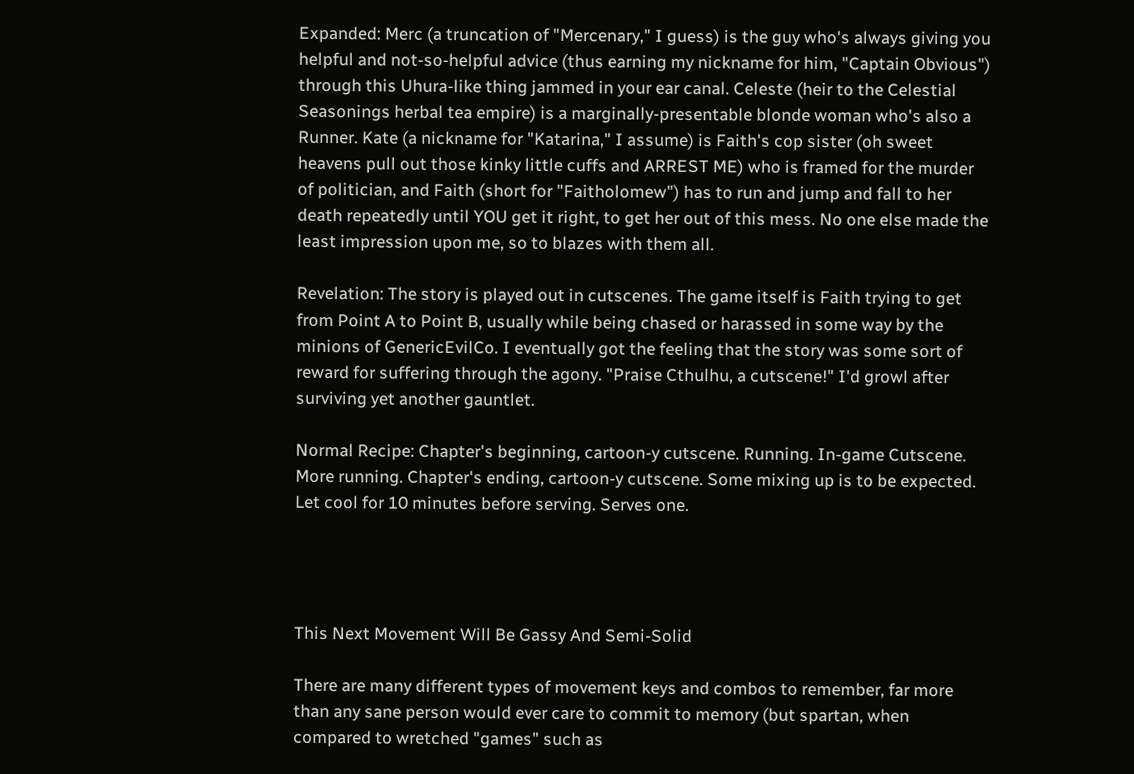Expanded: Merc (a truncation of "Mercenary," I guess) is the guy who's always giving you helpful and not-so-helpful advice (thus earning my nickname for him, "Captain Obvious") through this Uhura-like thing jammed in your ear canal. Celeste (heir to the Celestial Seasonings herbal tea empire) is a marginally-presentable blonde woman who's also a Runner. Kate (a nickname for "Katarina," I assume) is Faith's cop sister (oh sweet heavens pull out those kinky little cuffs and ARREST ME) who is framed for the murder of politician, and Faith (short for "Faitholomew") has to run and jump and fall to her death repeatedly until YOU get it right, to get her out of this mess. No one else made the least impression upon me, so to blazes with them all.

Revelation: The story is played out in cutscenes. The game itself is Faith trying to get from Point A to Point B, usually while being chased or harassed in some way by the minions of GenericEvilCo. I eventually got the feeling that the story was some sort of reward for suffering through the agony. "Praise Cthulhu, a cutscene!" I'd growl after surviving yet another gauntlet.

Normal Recipe: Chapter's beginning, cartoon-y cutscene. Running. In-game Cutscene. More running. Chapter's ending, cartoon-y cutscene. Some mixing up is to be expected. Let cool for 10 minutes before serving. Serves one.




This Next Movement Will Be Gassy And Semi-Solid

There are many different types of movement keys and combos to remember, far more than any sane person would ever care to commit to memory (but spartan, when compared to wretched "games" such as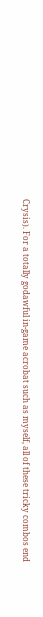Crysis). For a totally godawful in-game acrobat such as myself, all of these tricky combos end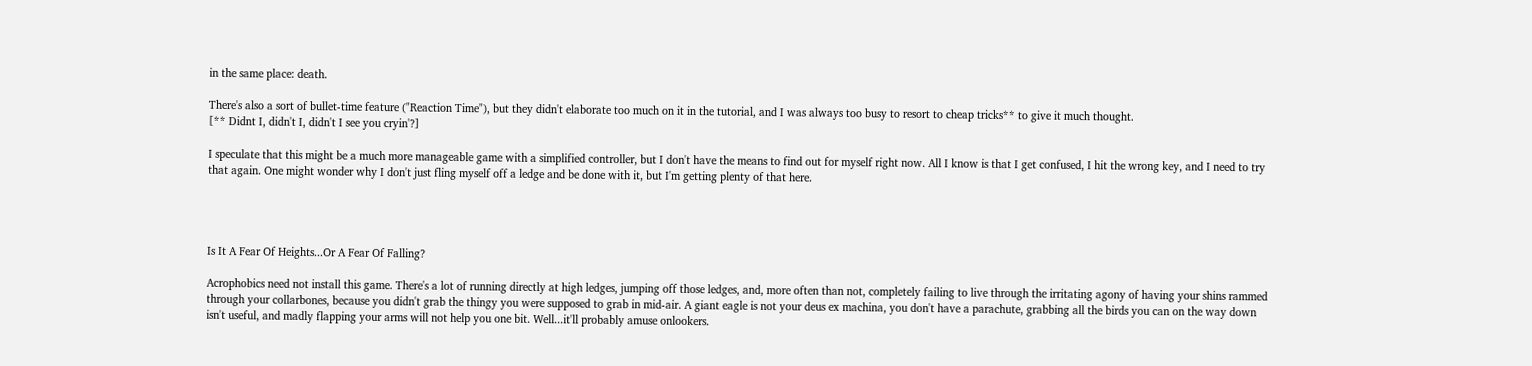in the same place: death.

There's also a sort of bullet-time feature ("Reaction Time"), but they didn't elaborate too much on it in the tutorial, and I was always too busy to resort to cheap tricks** to give it much thought.
[** Didnt I, didn't I, didn't I see you cryin'?]

I speculate that this might be a much more manageable game with a simplified controller, but I don't have the means to find out for myself right now. All I know is that I get confused, I hit the wrong key, and I need to try that again. One might wonder why I don't just fling myself off a ledge and be done with it, but I'm getting plenty of that here.




Is It A Fear Of Heights...Or A Fear Of Falling?

Acrophobics need not install this game. There's a lot of running directly at high ledges, jumping off those ledges, and, more often than not, completely failing to live through the irritating agony of having your shins rammed through your collarbones, because you didn't grab the thingy you were supposed to grab in mid-air. A giant eagle is not your deus ex machina, you don't have a parachute, grabbing all the birds you can on the way down isn't useful, and madly flapping your arms will not help you one bit. Well...it'll probably amuse onlookers.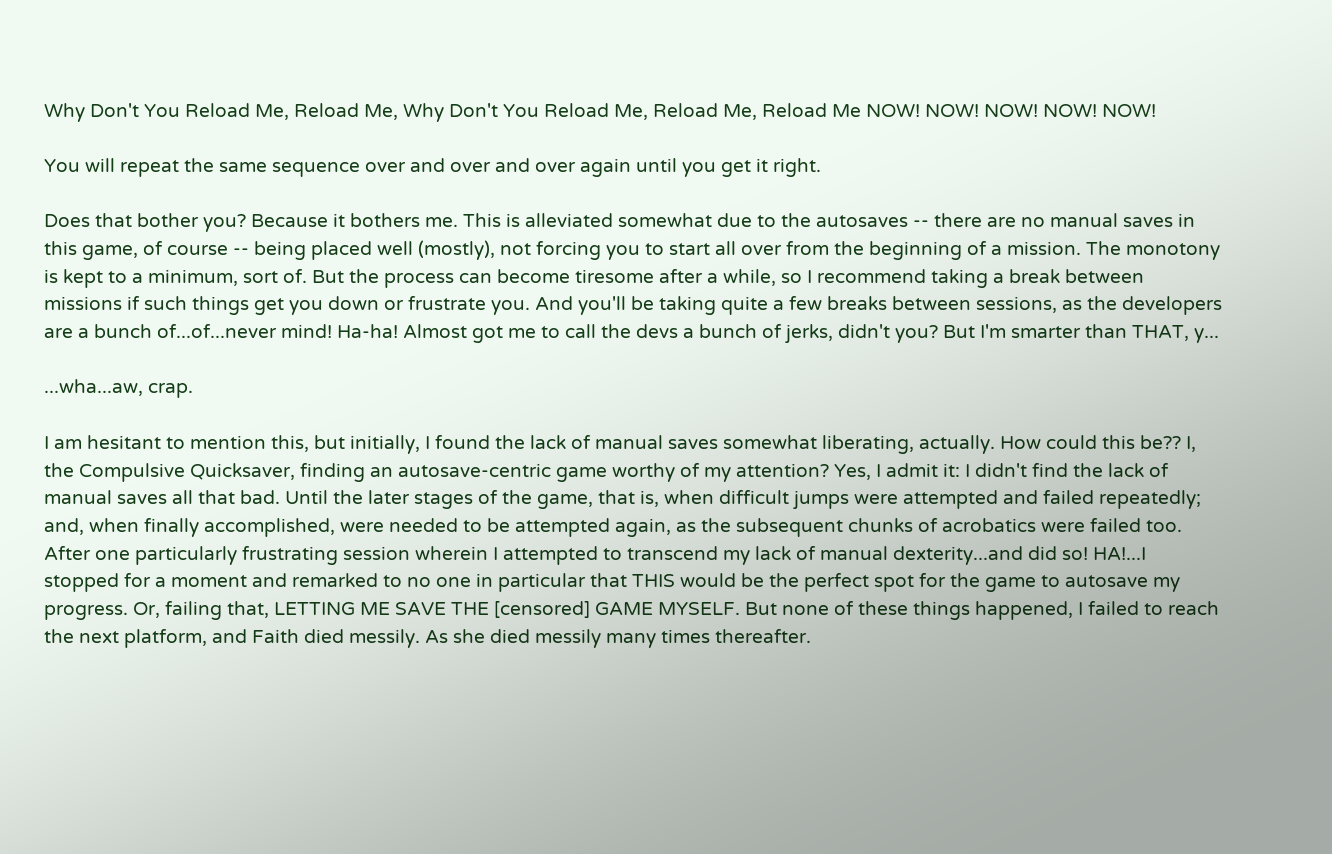Why Don't You Reload Me, Reload Me, Why Don't You Reload Me, Reload Me, Reload Me NOW! NOW! NOW! NOW! NOW!

You will repeat the same sequence over and over and over again until you get it right.

Does that bother you? Because it bothers me. This is alleviated somewhat due to the autosaves -- there are no manual saves in this game, of course -- being placed well (mostly), not forcing you to start all over from the beginning of a mission. The monotony is kept to a minimum, sort of. But the process can become tiresome after a while, so I recommend taking a break between missions if such things get you down or frustrate you. And you'll be taking quite a few breaks between sessions, as the developers are a bunch of...of...never mind! Ha-ha! Almost got me to call the devs a bunch of jerks, didn't you? But I'm smarter than THAT, y...

...wha...aw, crap.

I am hesitant to mention this, but initially, I found the lack of manual saves somewhat liberating, actually. How could this be?? I, the Compulsive Quicksaver, finding an autosave-centric game worthy of my attention? Yes, I admit it: I didn't find the lack of manual saves all that bad. Until the later stages of the game, that is, when difficult jumps were attempted and failed repeatedly; and, when finally accomplished, were needed to be attempted again, as the subsequent chunks of acrobatics were failed too. After one particularly frustrating session wherein I attempted to transcend my lack of manual dexterity...and did so! HA!...I stopped for a moment and remarked to no one in particular that THIS would be the perfect spot for the game to autosave my progress. Or, failing that, LETTING ME SAVE THE [censored] GAME MYSELF. But none of these things happened, I failed to reach the next platform, and Faith died messily. As she died messily many times thereafter.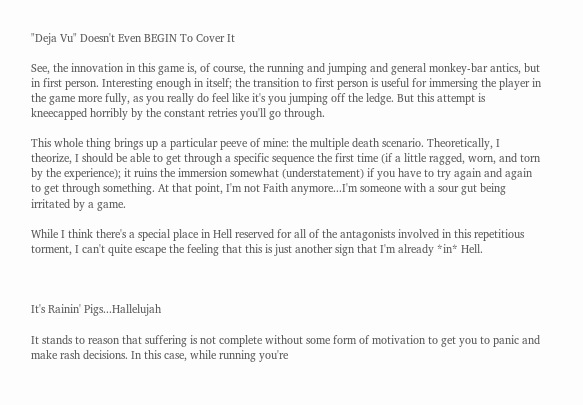"Deja Vu" Doesn't Even BEGIN To Cover It

See, the innovation in this game is, of course, the running and jumping and general monkey-bar antics, but in first person. Interesting enough in itself; the transition to first person is useful for immersing the player in the game more fully, as you really do feel like it's you jumping off the ledge. But this attempt is kneecapped horribly by the constant retries you'll go through.

This whole thing brings up a particular peeve of mine: the multiple death scenario. Theoretically, I theorize, I should be able to get through a specific sequence the first time (if a little ragged, worn, and torn by the experience); it ruins the immersion somewhat (understatement) if you have to try again and again to get through something. At that point, I'm not Faith anymore...I'm someone with a sour gut being irritated by a game.

While I think there's a special place in Hell reserved for all of the antagonists involved in this repetitious torment, I can't quite escape the feeling that this is just another sign that I'm already *in* Hell.



It's Rainin' Pigs...Hallelujah

It stands to reason that suffering is not complete without some form of motivation to get you to panic and make rash decisions. In this case, while running you're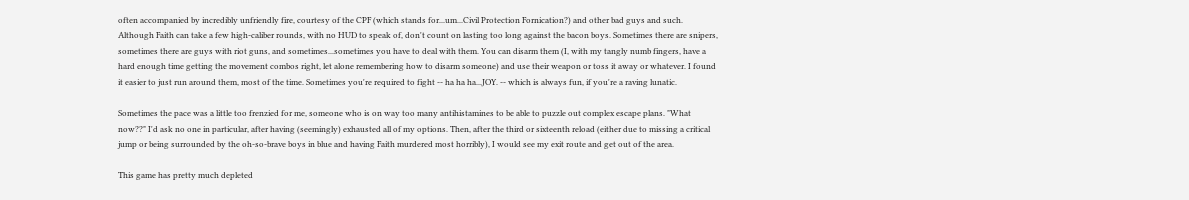often accompanied by incredibly unfriendly fire, courtesy of the CPF (which stands for...um...Civil Protection Fornication?) and other bad guys and such. Although Faith can take a few high-caliber rounds, with no HUD to speak of, don't count on lasting too long against the bacon boys. Sometimes there are snipers, sometimes there are guys with riot guns, and sometimes...sometimes you have to deal with them. You can disarm them (I, with my tangly numb fingers, have a hard enough time getting the movement combos right, let alone remembering how to disarm someone) and use their weapon or toss it away or whatever. I found it easier to just run around them, most of the time. Sometimes you're required to fight -- ha ha ha...JOY. -- which is always fun, if you're a raving lunatic.

Sometimes the pace was a little too frenzied for me, someone who is on way too many antihistamines to be able to puzzle out complex escape plans. "What now??" I'd ask no one in particular, after having (seemingly) exhausted all of my options. Then, after the third or sixteenth reload (either due to missing a critical jump or being surrounded by the oh-so-brave boys in blue and having Faith murdered most horribly), I would see my exit route and get out of the area.

This game has pretty much depleted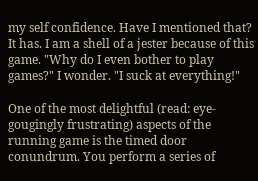my self confidence. Have I mentioned that? It has. I am a shell of a jester because of this game. "Why do I even bother to play games?" I wonder. "I suck at everything!"

One of the most delightful (read: eye-gougingly frustrating) aspects of the running game is the timed door conundrum. You perform a series of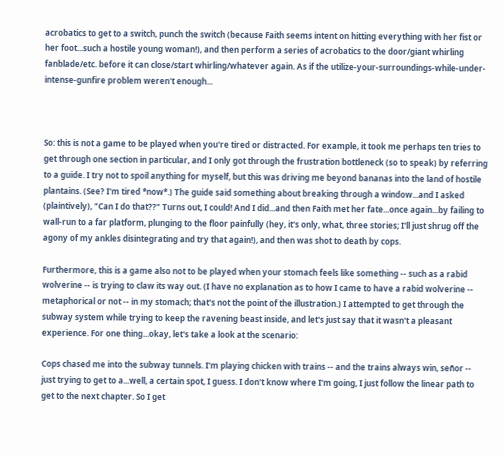acrobatics to get to a switch, punch the switch (because Faith seems intent on hitting everything with her fist or her foot...such a hostile young woman!), and then perform a series of acrobatics to the door/giant whirling fanblade/etc. before it can close/start whirling/whatever again. As if the utilize-your-surroundings-while-under-intense-gunfire problem weren't enough...



So: this is not a game to be played when you're tired or distracted. For example, it took me perhaps ten tries to get through one section in particular, and I only got through the frustration bottleneck (so to speak) by referring to a guide. I try not to spoil anything for myself, but this was driving me beyond bananas into the land of hostile plantains. (See? I'm tired *now*.) The guide said something about breaking through a window...and I asked (plaintively), "Can I do that??" Turns out, I could! And I did...and then Faith met her fate...once again...by failing to wall-run to a far platform, plunging to the floor painfully (hey, it's only, what, three stories; I'll just shrug off the agony of my ankles disintegrating and try that again!), and then was shot to death by cops.

Furthermore, this is a game also not to be played when your stomach feels like something -- such as a rabid wolverine -- is trying to claw its way out. (I have no explanation as to how I came to have a rabid wolverine -- metaphorical or not -- in my stomach; that's not the point of the illustration.) I attempted to get through the subway system while trying to keep the ravening beast inside, and let's just say that it wasn't a pleasant experience. For one thing...okay, let's take a look at the scenario:

Cops chased me into the subway tunnels. I'm playing chicken with trains -- and the trains always win, señor -- just trying to get to a...well, a certain spot, I guess. I don't know where I'm going, I just follow the linear path to get to the next chapter. So I get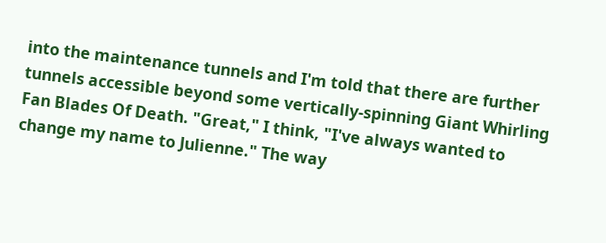into the maintenance tunnels and I'm told that there are further tunnels accessible beyond some vertically-spinning Giant Whirling Fan Blades Of Death. "Great," I think, "I've always wanted to change my name to Julienne." The way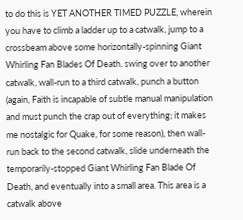to do this is YET ANOTHER TIMED PUZZLE, wherein you have to climb a ladder up to a catwalk, jump to a crossbeam above some horizontally-spinning Giant Whirling Fan Blades Of Death. swing over to another catwalk, wall-run to a third catwalk, punch a button (again, Faith is incapable of subtle manual manipulation and must punch the crap out of everything; it makes me nostalgic for Quake, for some reason), then wall-run back to the second catwalk, slide underneath the temporarily-stopped Giant Whirling Fan Blade Of Death, and eventually into a small area. This area is a catwalk above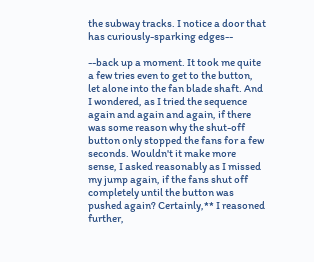the subway tracks. I notice a door that has curiously-sparking edges--

--back up a moment. It took me quite a few tries even to get to the button, let alone into the fan blade shaft. And I wondered, as I tried the sequence again and again and again, if there was some reason why the shut-off button only stopped the fans for a few seconds. Wouldn't it make more sense, I asked reasonably as I missed my jump again, if the fans shut off completely until the button was pushed again? Certainly,** I reasoned further,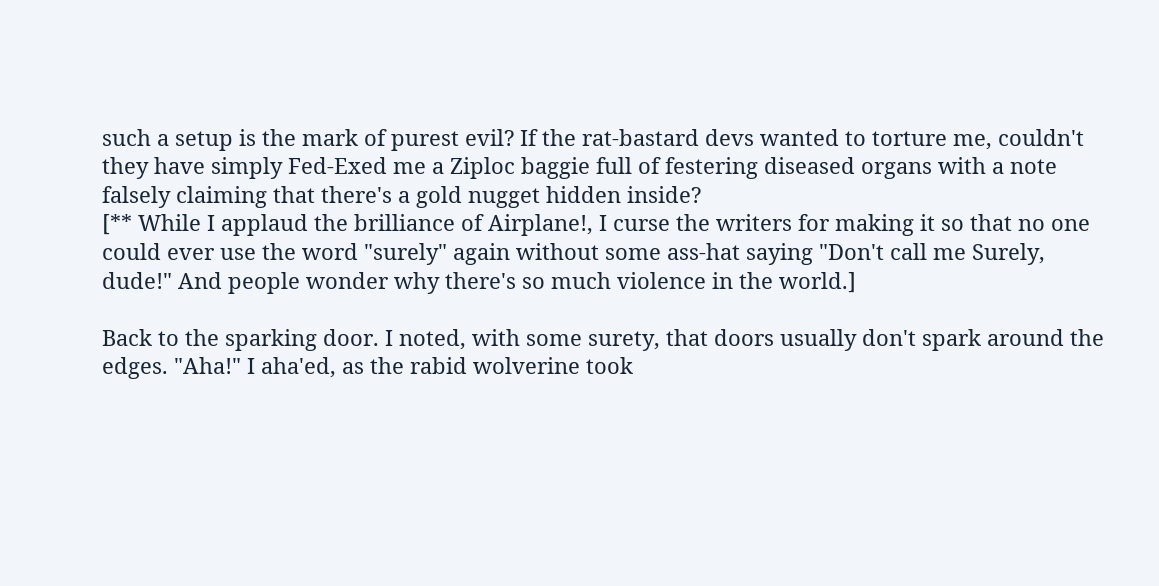such a setup is the mark of purest evil? If the rat-bastard devs wanted to torture me, couldn't they have simply Fed-Exed me a Ziploc baggie full of festering diseased organs with a note falsely claiming that there's a gold nugget hidden inside?
[** While I applaud the brilliance of Airplane!, I curse the writers for making it so that no one could ever use the word "surely" again without some ass-hat saying "Don't call me Surely, dude!" And people wonder why there's so much violence in the world.]

Back to the sparking door. I noted, with some surety, that doors usually don't spark around the edges. "Aha!" I aha'ed, as the rabid wolverine took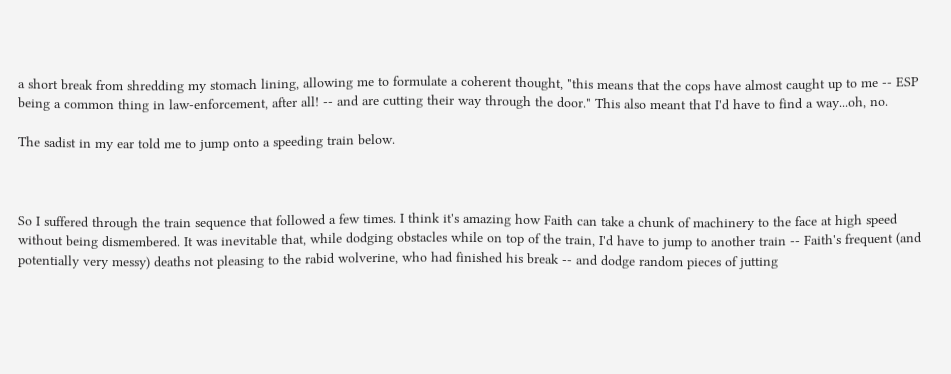a short break from shredding my stomach lining, allowing me to formulate a coherent thought, "this means that the cops have almost caught up to me -- ESP being a common thing in law-enforcement, after all! -- and are cutting their way through the door." This also meant that I'd have to find a way...oh, no.

The sadist in my ear told me to jump onto a speeding train below.



So I suffered through the train sequence that followed a few times. I think it's amazing how Faith can take a chunk of machinery to the face at high speed without being dismembered. It was inevitable that, while dodging obstacles while on top of the train, I'd have to jump to another train -- Faith's frequent (and potentially very messy) deaths not pleasing to the rabid wolverine, who had finished his break -- and dodge random pieces of jutting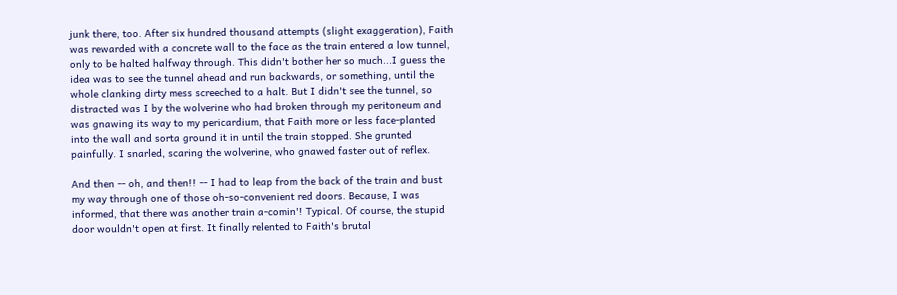junk there, too. After six hundred thousand attempts (slight exaggeration), Faith was rewarded with a concrete wall to the face as the train entered a low tunnel, only to be halted halfway through. This didn't bother her so much...I guess the idea was to see the tunnel ahead and run backwards, or something, until the whole clanking dirty mess screeched to a halt. But I didn't see the tunnel, so distracted was I by the wolverine who had broken through my peritoneum and was gnawing its way to my pericardium, that Faith more or less face-planted into the wall and sorta ground it in until the train stopped. She grunted painfully. I snarled, scaring the wolverine, who gnawed faster out of reflex.

And then -- oh, and then!! -- I had to leap from the back of the train and bust my way through one of those oh-so-convenient red doors. Because, I was informed, that there was another train a-comin'! Typical. Of course, the stupid door wouldn't open at first. It finally relented to Faith's brutal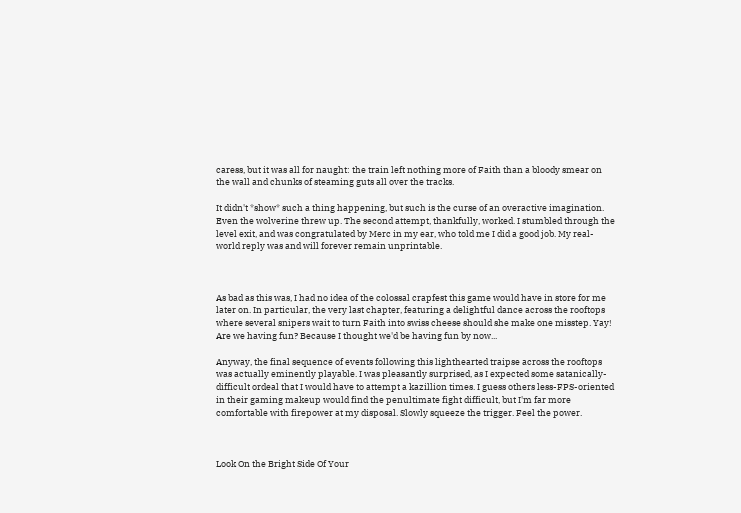caress, but it was all for naught: the train left nothing more of Faith than a bloody smear on the wall and chunks of steaming guts all over the tracks.

It didn't *show* such a thing happening, but such is the curse of an overactive imagination. Even the wolverine threw up. The second attempt, thankfully, worked. I stumbled through the level exit, and was congratulated by Merc in my ear, who told me I did a good job. My real-world reply was and will forever remain unprintable.



As bad as this was, I had no idea of the colossal crapfest this game would have in store for me later on. In particular, the very last chapter, featuring a delightful dance across the rooftops where several snipers wait to turn Faith into swiss cheese should she make one misstep. Yay! Are we having fun? Because I thought we'd be having fun by now...

Anyway, the final sequence of events following this lighthearted traipse across the rooftops was actually eminently playable. I was pleasantly surprised, as I expected some satanically-difficult ordeal that I would have to attempt a kazillion times. I guess others less-FPS-oriented in their gaming makeup would find the penultimate fight difficult, but I'm far more comfortable with firepower at my disposal. Slowly squeeze the trigger. Feel the power.



Look On the Bright Side Of Your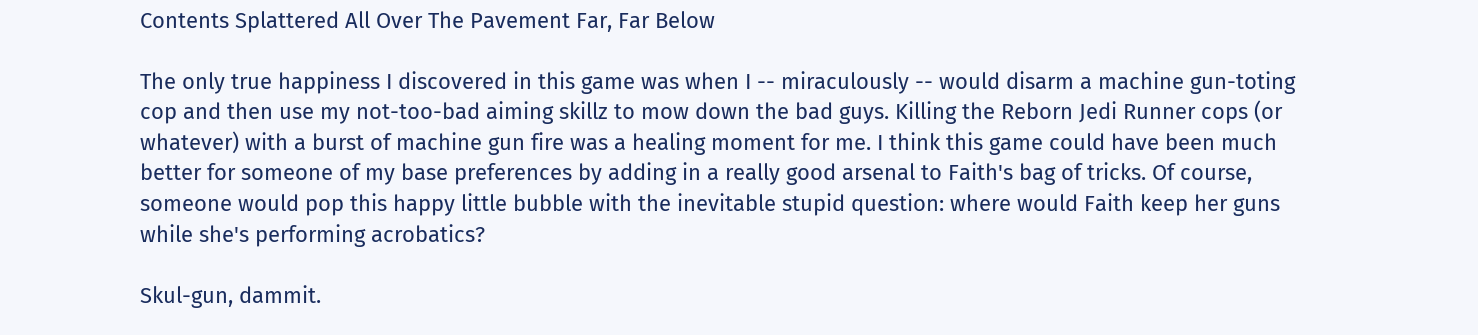Contents Splattered All Over The Pavement Far, Far Below

The only true happiness I discovered in this game was when I -- miraculously -- would disarm a machine gun-toting cop and then use my not-too-bad aiming skillz to mow down the bad guys. Killing the Reborn Jedi Runner cops (or whatever) with a burst of machine gun fire was a healing moment for me. I think this game could have been much better for someone of my base preferences by adding in a really good arsenal to Faith's bag of tricks. Of course, someone would pop this happy little bubble with the inevitable stupid question: where would Faith keep her guns while she's performing acrobatics?

Skul-gun, dammit.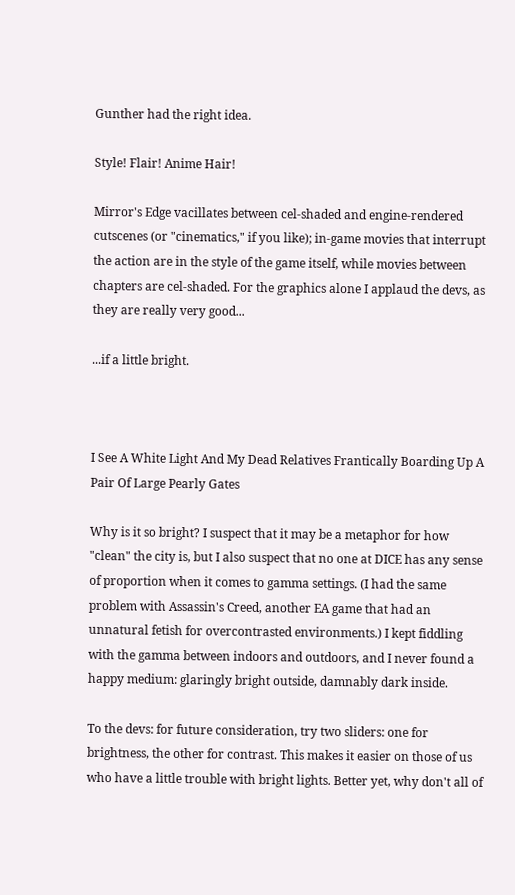Gunther had the right idea.

Style! Flair! Anime Hair!

Mirror's Edge vacillates between cel-shaded and engine-rendered cutscenes (or "cinematics," if you like); in-game movies that interrupt the action are in the style of the game itself, while movies between chapters are cel-shaded. For the graphics alone I applaud the devs, as they are really very good...

...if a little bright.



I See A White Light And My Dead Relatives Frantically Boarding Up A Pair Of Large Pearly Gates

Why is it so bright? I suspect that it may be a metaphor for how "clean" the city is, but I also suspect that no one at DICE has any sense of proportion when it comes to gamma settings. (I had the same problem with Assassin's Creed, another EA game that had an unnatural fetish for overcontrasted environments.) I kept fiddling with the gamma between indoors and outdoors, and I never found a happy medium: glaringly bright outside, damnably dark inside.

To the devs: for future consideration, try two sliders: one for brightness, the other for contrast. This makes it easier on those of us who have a little trouble with bright lights. Better yet, why don't all of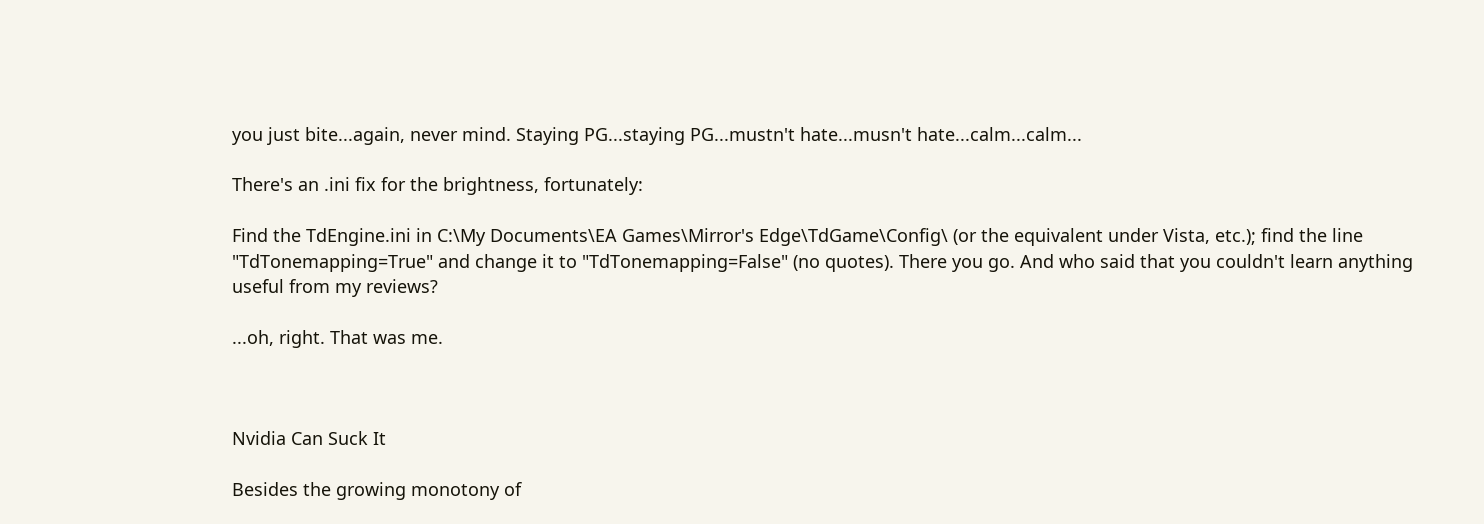you just bite...again, never mind. Staying PG...staying PG...mustn't hate...musn't hate...calm...calm...

There's an .ini fix for the brightness, fortunately:

Find the TdEngine.ini in C:\My Documents\EA Games\Mirror's Edge\TdGame\Config\ (or the equivalent under Vista, etc.); find the line "TdTonemapping=True" and change it to "TdTonemapping=False" (no quotes). There you go. And who said that you couldn't learn anything useful from my reviews?

...oh, right. That was me.



Nvidia Can Suck It

Besides the growing monotony of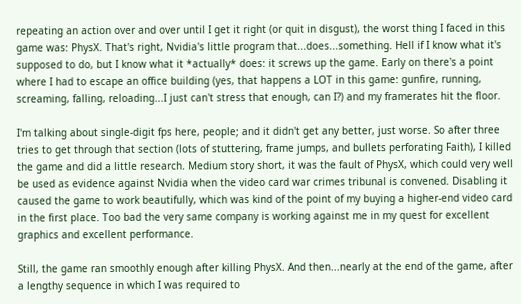repeating an action over and over until I get it right (or quit in disgust), the worst thing I faced in this game was: PhysX. That's right, Nvidia's little program that...does...something. Hell if I know what it's supposed to do, but I know what it *actually* does: it screws up the game. Early on there's a point where I had to escape an office building (yes, that happens a LOT in this game: gunfire, running, screaming, falling, reloading...I just can't stress that enough, can I?) and my framerates hit the floor.

I'm talking about single-digit fps here, people; and it didn't get any better, just worse. So after three tries to get through that section (lots of stuttering, frame jumps, and bullets perforating Faith), I killed the game and did a little research. Medium story short, it was the fault of PhysX, which could very well be used as evidence against Nvidia when the video card war crimes tribunal is convened. Disabling it caused the game to work beautifully, which was kind of the point of my buying a higher-end video card in the first place. Too bad the very same company is working against me in my quest for excellent graphics and excellent performance.

Still, the game ran smoothly enough after killing PhysX. And then...nearly at the end of the game, after a lengthy sequence in which I was required to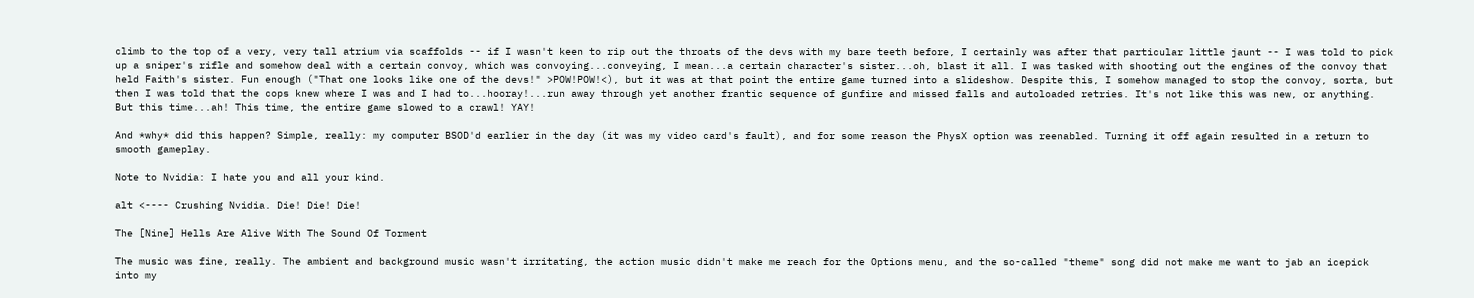climb to the top of a very, very tall atrium via scaffolds -- if I wasn't keen to rip out the throats of the devs with my bare teeth before, I certainly was after that particular little jaunt -- I was told to pick up a sniper's rifle and somehow deal with a certain convoy, which was convoying...conveying, I mean...a certain character's sister...oh, blast it all. I was tasked with shooting out the engines of the convoy that held Faith's sister. Fun enough ("That one looks like one of the devs!" >POW!POW!<), but it was at that point the entire game turned into a slideshow. Despite this, I somehow managed to stop the convoy, sorta, but then I was told that the cops knew where I was and I had to...hooray!...run away through yet another frantic sequence of gunfire and missed falls and autoloaded retries. It's not like this was new, or anything. But this time...ah! This time, the entire game slowed to a crawl! YAY!

And *why* did this happen? Simple, really: my computer BSOD'd earlier in the day (it was my video card's fault), and for some reason the PhysX option was reenabled. Turning it off again resulted in a return to smooth gameplay.

Note to Nvidia: I hate you and all your kind.

alt <---- Crushing Nvidia. Die! Die! Die!

The [Nine] Hells Are Alive With The Sound Of Torment

The music was fine, really. The ambient and background music wasn't irritating, the action music didn't make me reach for the Options menu, and the so-called "theme" song did not make me want to jab an icepick into my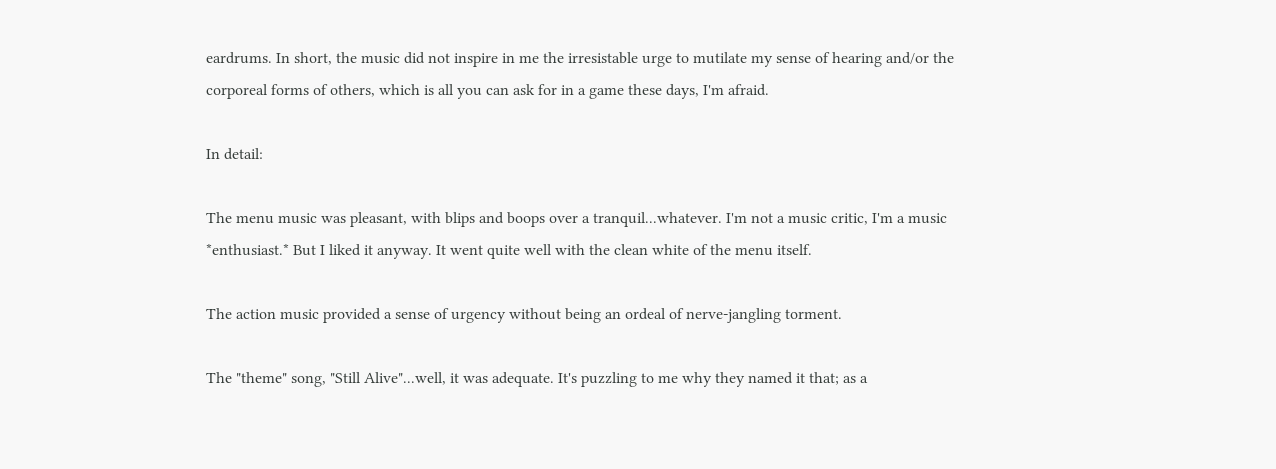eardrums. In short, the music did not inspire in me the irresistable urge to mutilate my sense of hearing and/or the corporeal forms of others, which is all you can ask for in a game these days, I'm afraid.

In detail:

The menu music was pleasant, with blips and boops over a tranquil...whatever. I'm not a music critic, I'm a music *enthusiast.* But I liked it anyway. It went quite well with the clean white of the menu itself.

The action music provided a sense of urgency without being an ordeal of nerve-jangling torment.

The "theme" song, "Still Alive"...well, it was adequate. It's puzzling to me why they named it that; as a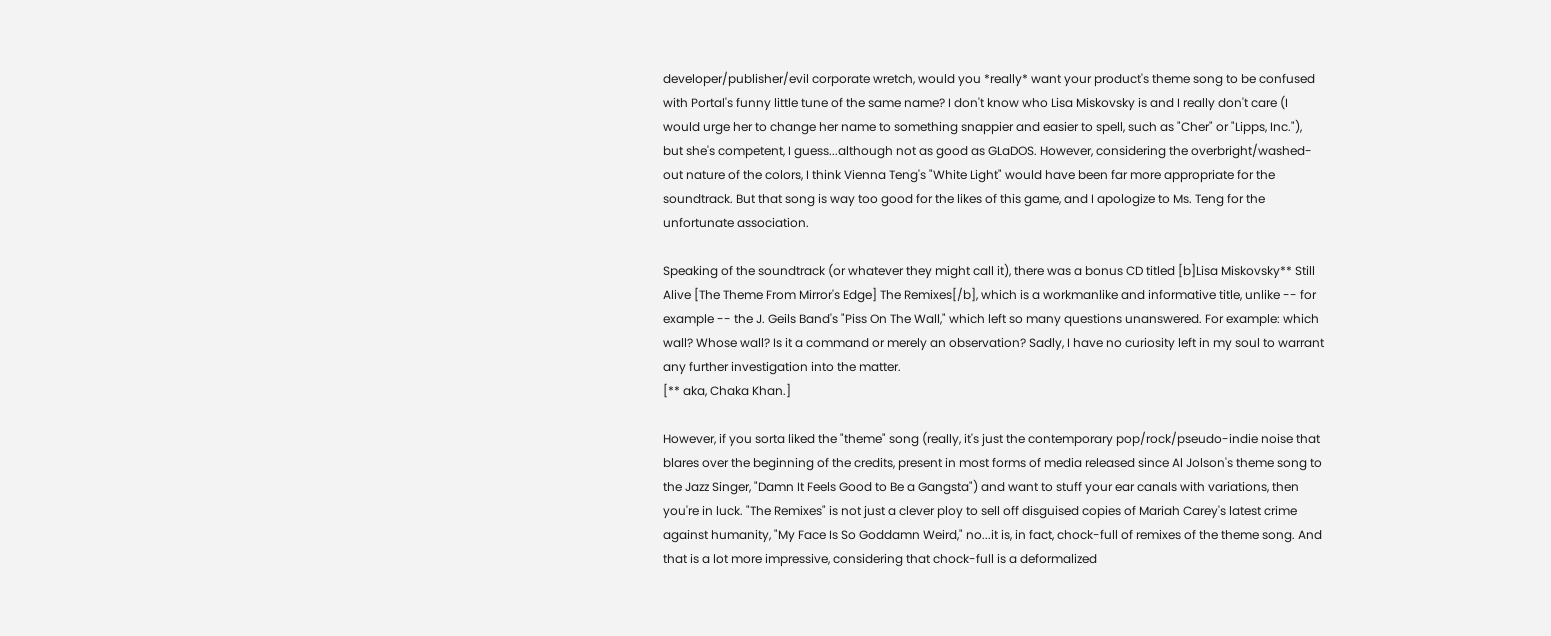developer/publisher/evil corporate wretch, would you *really* want your product's theme song to be confused with Portal's funny little tune of the same name? I don't know who Lisa Miskovsky is and I really don't care (I would urge her to change her name to something snappier and easier to spell, such as "Cher" or "Lipps, Inc."), but she's competent, I guess...although not as good as GLaDOS. However, considering the overbright/washed-out nature of the colors, I think Vienna Teng's "White Light" would have been far more appropriate for the soundtrack. But that song is way too good for the likes of this game, and I apologize to Ms. Teng for the unfortunate association.

Speaking of the soundtrack (or whatever they might call it), there was a bonus CD titled [b]Lisa Miskovsky** Still Alive [The Theme From Mirror's Edge] The Remixes[/b], which is a workmanlike and informative title, unlike -- for example -- the J. Geils Band's "Piss On The Wall," which left so many questions unanswered. For example: which wall? Whose wall? Is it a command or merely an observation? Sadly, I have no curiosity left in my soul to warrant any further investigation into the matter.
[** aka, Chaka Khan.]

However, if you sorta liked the "theme" song (really, it's just the contemporary pop/rock/pseudo-indie noise that blares over the beginning of the credits, present in most forms of media released since Al Jolson's theme song to the Jazz Singer, "Damn It Feels Good to Be a Gangsta") and want to stuff your ear canals with variations, then you're in luck. "The Remixes" is not just a clever ploy to sell off disguised copies of Mariah Carey's latest crime against humanity, "My Face Is So Goddamn Weird," no...it is, in fact, chock-full of remixes of the theme song. And that is a lot more impressive, considering that chock-full is a deformalized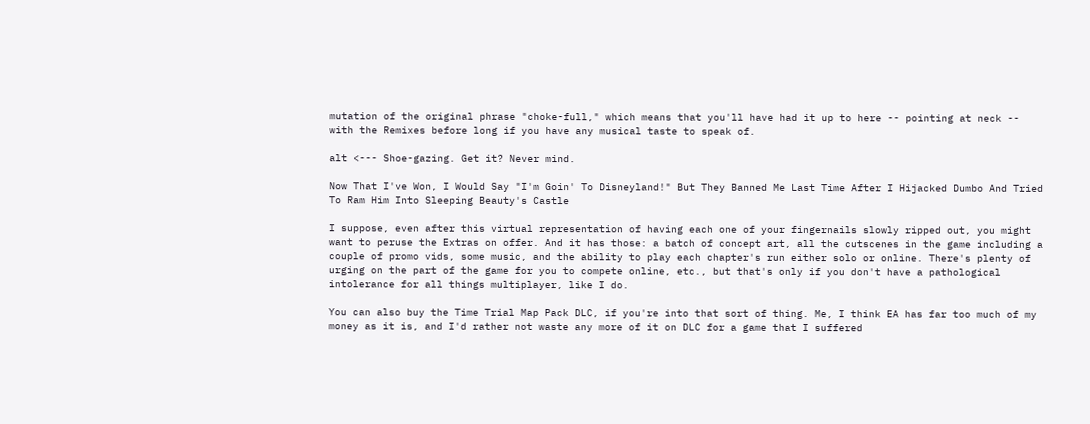mutation of the original phrase "choke-full," which means that you'll have had it up to here -- pointing at neck -- with the Remixes before long if you have any musical taste to speak of.

alt <--- Shoe-gazing. Get it? Never mind.

Now That I've Won, I Would Say "I'm Goin' To Disneyland!" But They Banned Me Last Time After I Hijacked Dumbo And Tried To Ram Him Into Sleeping Beauty's Castle

I suppose, even after this virtual representation of having each one of your fingernails slowly ripped out, you might want to peruse the Extras on offer. And it has those: a batch of concept art, all the cutscenes in the game including a couple of promo vids, some music, and the ability to play each chapter's run either solo or online. There's plenty of urging on the part of the game for you to compete online, etc., but that's only if you don't have a pathological intolerance for all things multiplayer, like I do.

You can also buy the Time Trial Map Pack DLC, if you're into that sort of thing. Me, I think EA has far too much of my money as it is, and I'd rather not waste any more of it on DLC for a game that I suffered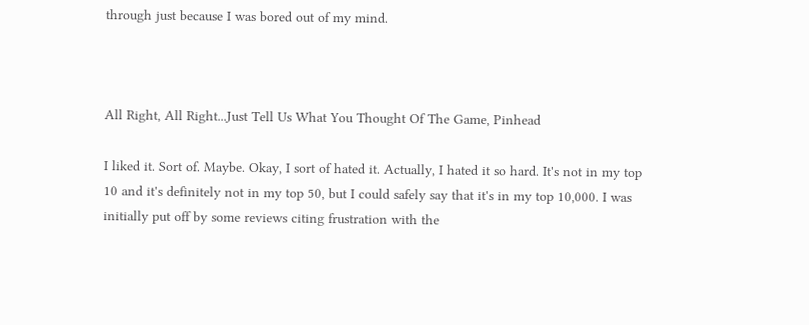through just because I was bored out of my mind.



All Right, All Right...Just Tell Us What You Thought Of The Game, Pinhead

I liked it. Sort of. Maybe. Okay, I sort of hated it. Actually, I hated it so hard. It's not in my top 10 and it's definitely not in my top 50, but I could safely say that it's in my top 10,000. I was initially put off by some reviews citing frustration with the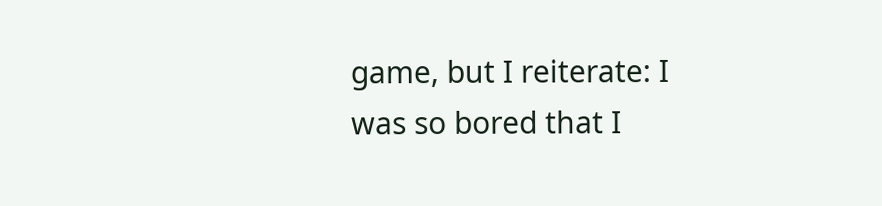game, but I reiterate: I was so bored that I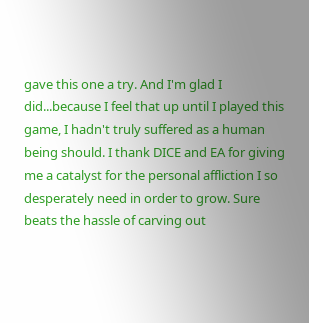gave this one a try. And I'm glad I did...because I feel that up until I played this game, I hadn't truly suffered as a human being should. I thank DICE and EA for giving me a catalyst for the personal affliction I so desperately need in order to grow. Sure beats the hassle of carving out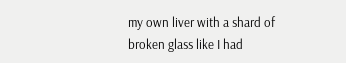my own liver with a shard of broken glass like I had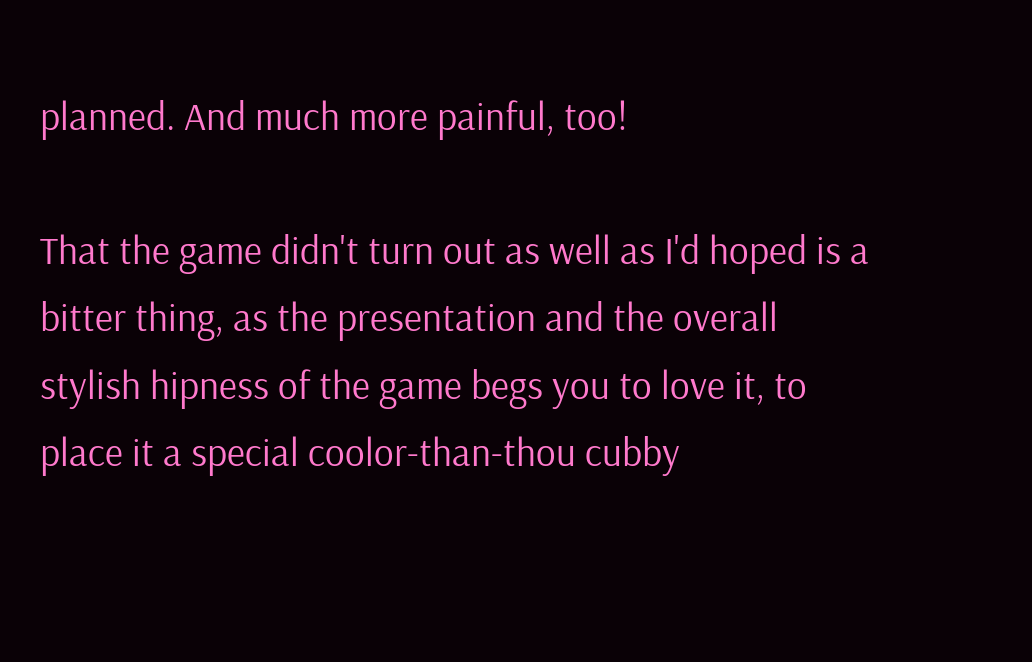planned. And much more painful, too!

That the game didn't turn out as well as I'd hoped is a bitter thing, as the presentation and the overall stylish hipness of the game begs you to love it, to place it a special coolor-than-thou cubby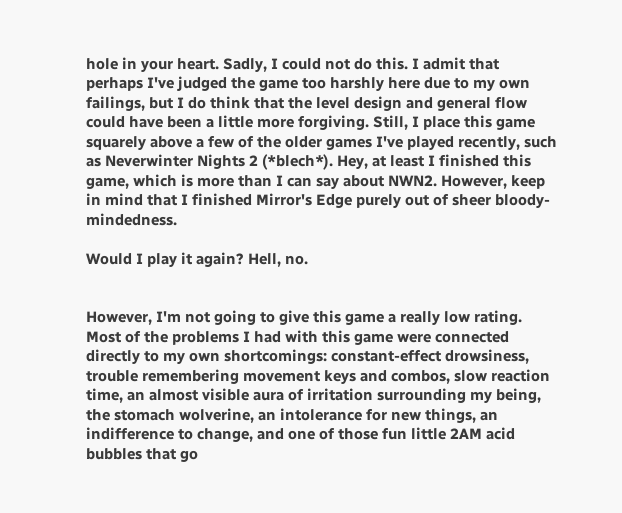hole in your heart. Sadly, I could not do this. I admit that perhaps I've judged the game too harshly here due to my own failings, but I do think that the level design and general flow could have been a little more forgiving. Still, I place this game squarely above a few of the older games I've played recently, such as Neverwinter Nights 2 (*blech*). Hey, at least I finished this game, which is more than I can say about NWN2. However, keep in mind that I finished Mirror's Edge purely out of sheer bloody-mindedness.

Would I play it again? Hell, no.


However, I'm not going to give this game a really low rating. Most of the problems I had with this game were connected directly to my own shortcomings: constant-effect drowsiness, trouble remembering movement keys and combos, slow reaction time, an almost visible aura of irritation surrounding my being, the stomach wolverine, an intolerance for new things, an indifference to change, and one of those fun little 2AM acid bubbles that go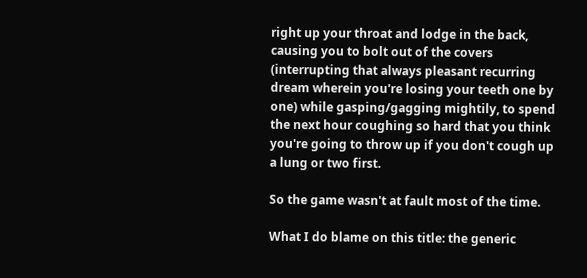right up your throat and lodge in the back, causing you to bolt out of the covers (interrupting that always pleasant recurring dream wherein you're losing your teeth one by one) while gasping/gagging mightily, to spend the next hour coughing so hard that you think you're going to throw up if you don't cough up a lung or two first.

So the game wasn't at fault most of the time.

What I do blame on this title: the generic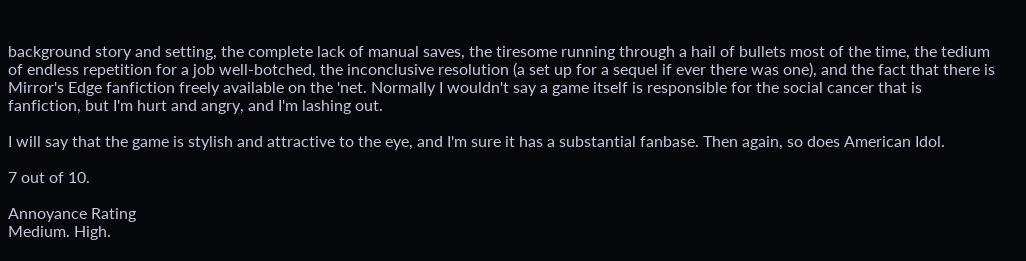background story and setting, the complete lack of manual saves, the tiresome running through a hail of bullets most of the time, the tedium of endless repetition for a job well-botched, the inconclusive resolution (a set up for a sequel if ever there was one), and the fact that there is Mirror's Edge fanfiction freely available on the 'net. Normally I wouldn't say a game itself is responsible for the social cancer that is fanfiction, but I'm hurt and angry, and I'm lashing out.

I will say that the game is stylish and attractive to the eye, and I'm sure it has a substantial fanbase. Then again, so does American Idol.

7 out of 10.

Annoyance Rating
Medium. High.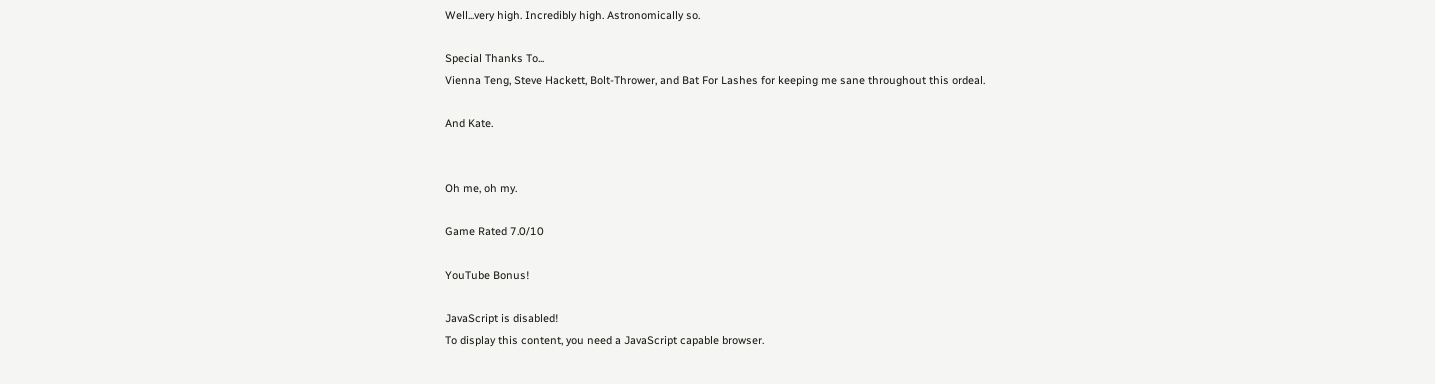Well...very high. Incredibly high. Astronomically so.

Special Thanks To...
Vienna Teng, Steve Hackett, Bolt-Thrower, and Bat For Lashes for keeping me sane throughout this ordeal.

And Kate.


Oh me, oh my.

Game Rated 7.0/10

YouTube Bonus!

JavaScript is disabled!
To display this content, you need a JavaScript capable browser.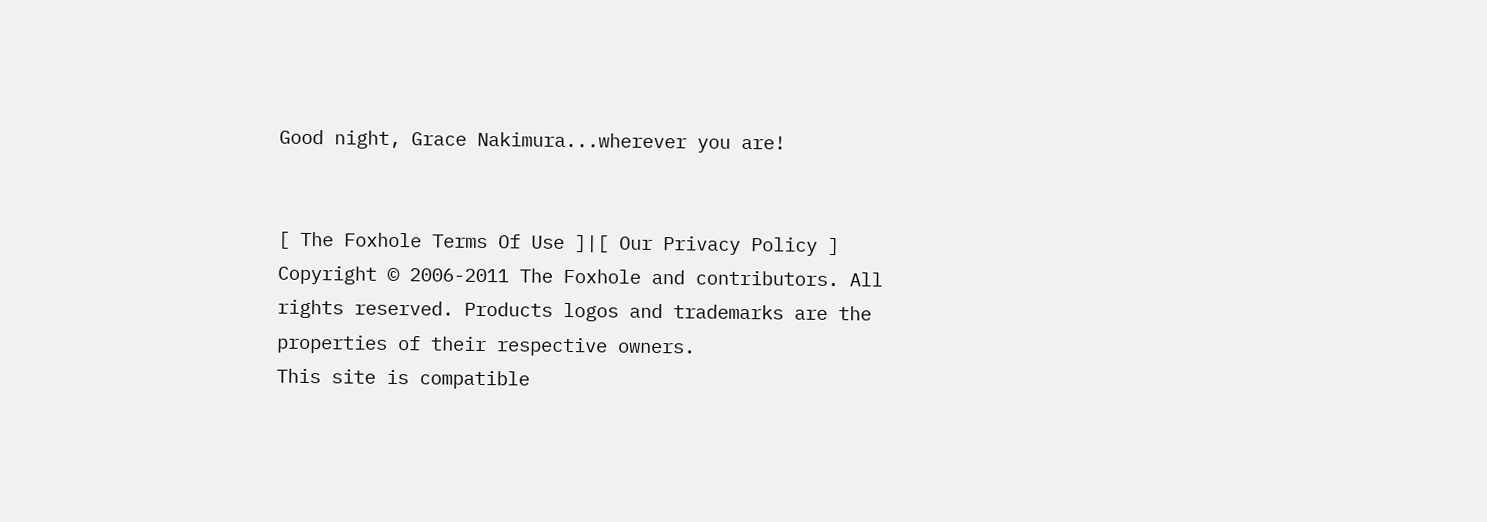Good night, Grace Nakimura...wherever you are!


[ The Foxhole Terms Of Use ]|[ Our Privacy Policy ]
Copyright © 2006-2011 The Foxhole and contributors. All rights reserved. Products logos and trademarks are the properties of their respective owners.
This site is compatible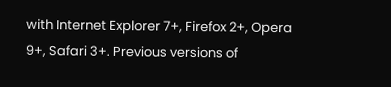with Internet Explorer 7+, Firefox 2+, Opera 9+, Safari 3+. Previous versions of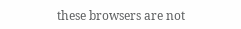these browsers are not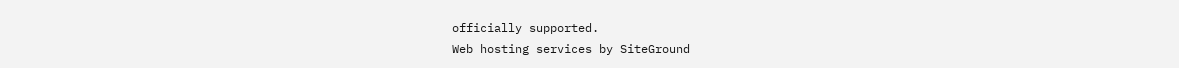officially supported.
Web hosting services by SiteGround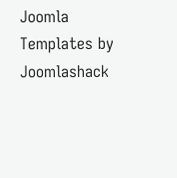Joomla Templates by Joomlashack